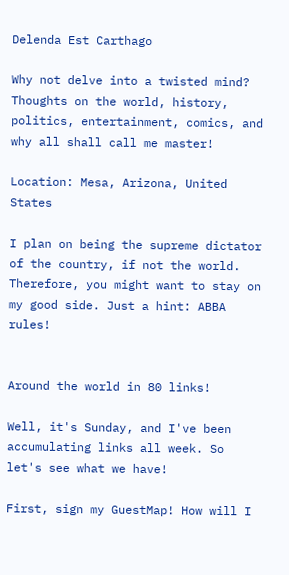Delenda Est Carthago

Why not delve into a twisted mind? Thoughts on the world, history, politics, entertainment, comics, and why all shall call me master!

Location: Mesa, Arizona, United States

I plan on being the supreme dictator of the country, if not the world. Therefore, you might want to stay on my good side. Just a hint: ABBA rules!


Around the world in 80 links!

Well, it's Sunday, and I've been accumulating links all week. So let's see what we have!

First, sign my GuestMap! How will I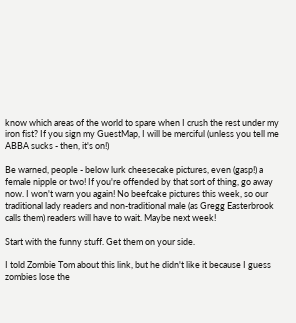know which areas of the world to spare when I crush the rest under my iron fist? If you sign my GuestMap, I will be merciful (unless you tell me ABBA sucks - then, it's on!)

Be warned, people - below lurk cheesecake pictures, even (gasp!) a female nipple or two! If you're offended by that sort of thing, go away now. I won't warn you again! No beefcake pictures this week, so our traditional lady readers and non-traditional male (as Gregg Easterbrook calls them) readers will have to wait. Maybe next week!

Start with the funny stuff. Get them on your side.

I told Zombie Tom about this link, but he didn't like it because I guess zombies lose the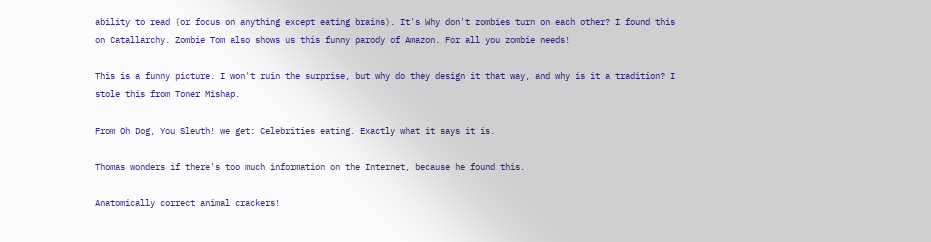ability to read (or focus on anything except eating brains). It's Why don't zombies turn on each other? I found this on Catallarchy. Zombie Tom also shows us this funny parody of Amazon. For all you zombie needs!

This is a funny picture. I won't ruin the surprise, but why do they design it that way, and why is it a tradition? I stole this from Toner Mishap.

From Oh Dog, You Sleuth! we get: Celebrities eating. Exactly what it says it is.

Thomas wonders if there's too much information on the Internet, because he found this.

Anatomically correct animal crackers!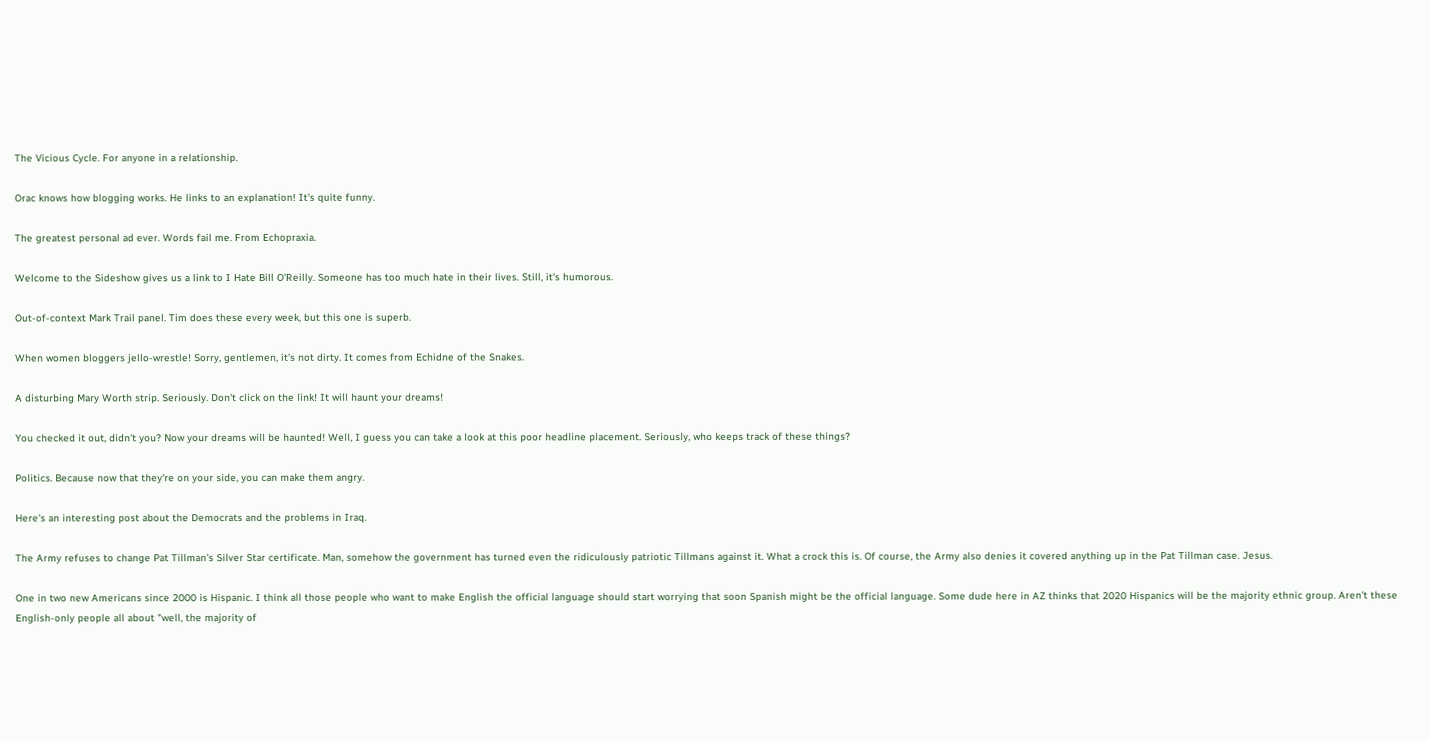The Vicious Cycle. For anyone in a relationship.

Orac knows how blogging works. He links to an explanation! It's quite funny.

The greatest personal ad ever. Words fail me. From Echopraxia.

Welcome to the Sideshow gives us a link to I Hate Bill O'Reilly. Someone has too much hate in their lives. Still, it's humorous.

Out-of-context Mark Trail panel. Tim does these every week, but this one is superb.

When women bloggers jello-wrestle! Sorry, gentlemen, it's not dirty. It comes from Echidne of the Snakes.

A disturbing Mary Worth strip. Seriously. Don't click on the link! It will haunt your dreams!

You checked it out, didn't you? Now your dreams will be haunted! Well, I guess you can take a look at this poor headline placement. Seriously, who keeps track of these things?

Politics. Because now that they're on your side, you can make them angry.

Here's an interesting post about the Democrats and the problems in Iraq.

The Army refuses to change Pat Tillman's Silver Star certificate. Man, somehow the government has turned even the ridiculously patriotic Tillmans against it. What a crock this is. Of course, the Army also denies it covered anything up in the Pat Tillman case. Jesus.

One in two new Americans since 2000 is Hispanic. I think all those people who want to make English the official language should start worrying that soon Spanish might be the official language. Some dude here in AZ thinks that 2020 Hispanics will be the majority ethnic group. Aren't these English-only people all about "well, the majority of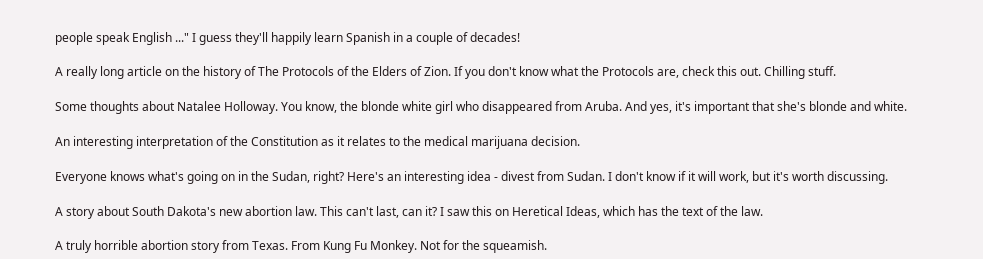people speak English ..." I guess they'll happily learn Spanish in a couple of decades!

A really long article on the history of The Protocols of the Elders of Zion. If you don't know what the Protocols are, check this out. Chilling stuff.

Some thoughts about Natalee Holloway. You know, the blonde white girl who disappeared from Aruba. And yes, it's important that she's blonde and white.

An interesting interpretation of the Constitution as it relates to the medical marijuana decision.

Everyone knows what's going on in the Sudan, right? Here's an interesting idea - divest from Sudan. I don't know if it will work, but it's worth discussing.

A story about South Dakota's new abortion law. This can't last, can it? I saw this on Heretical Ideas, which has the text of the law.

A truly horrible abortion story from Texas. From Kung Fu Monkey. Not for the squeamish.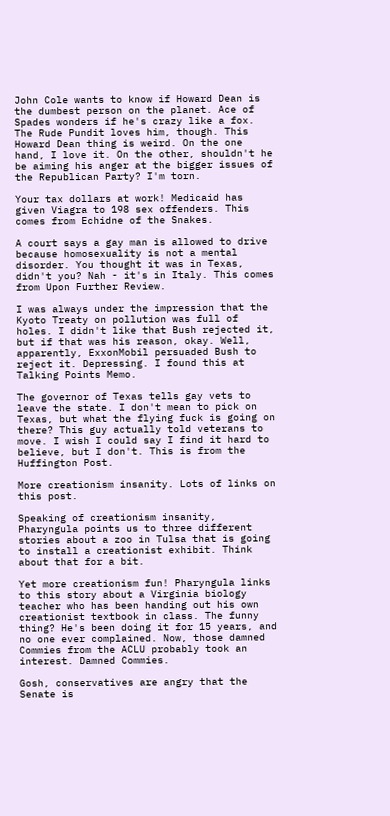John Cole wants to know if Howard Dean is the dumbest person on the planet. Ace of Spades wonders if he's crazy like a fox. The Rude Pundit loves him, though. This Howard Dean thing is weird. On the one hand, I love it. On the other, shouldn't he be aiming his anger at the bigger issues of the Republican Party? I'm torn.

Your tax dollars at work! Medicaid has given Viagra to 198 sex offenders. This comes from Echidne of the Snakes.

A court says a gay man is allowed to drive because homosexuality is not a mental disorder. You thought it was in Texas, didn't you? Nah - it's in Italy. This comes from Upon Further Review.

I was always under the impression that the Kyoto Treaty on pollution was full of holes. I didn't like that Bush rejected it, but if that was his reason, okay. Well, apparently, ExxonMobil persuaded Bush to reject it. Depressing. I found this at Talking Points Memo.

The governor of Texas tells gay vets to leave the state. I don't mean to pick on Texas, but what the flying fuck is going on there? This guy actually told veterans to move. I wish I could say I find it hard to believe, but I don't. This is from the Huffington Post.

More creationism insanity. Lots of links on this post.

Speaking of creationism insanity, Pharyngula points us to three different stories about a zoo in Tulsa that is going to install a creationist exhibit. Think about that for a bit.

Yet more creationism fun! Pharyngula links to this story about a Virginia biology teacher who has been handing out his own creationist textbook in class. The funny thing? He's been doing it for 15 years, and no one ever complained. Now, those damned Commies from the ACLU probably took an interest. Damned Commies.

Gosh, conservatives are angry that the Senate is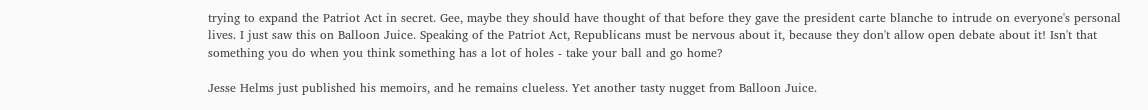trying to expand the Patriot Act in secret. Gee, maybe they should have thought of that before they gave the president carte blanche to intrude on everyone's personal lives. I just saw this on Balloon Juice. Speaking of the Patriot Act, Republicans must be nervous about it, because they don't allow open debate about it! Isn't that something you do when you think something has a lot of holes - take your ball and go home?

Jesse Helms just published his memoirs, and he remains clueless. Yet another tasty nugget from Balloon Juice.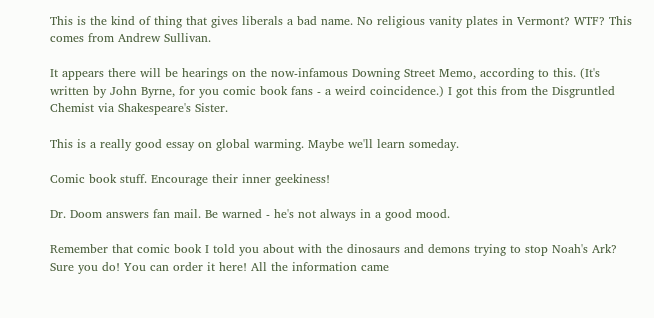This is the kind of thing that gives liberals a bad name. No religious vanity plates in Vermont? WTF? This comes from Andrew Sullivan.

It appears there will be hearings on the now-infamous Downing Street Memo, according to this. (It's written by John Byrne, for you comic book fans - a weird coincidence.) I got this from the Disgruntled Chemist via Shakespeare's Sister.

This is a really good essay on global warming. Maybe we'll learn someday.

Comic book stuff. Encourage their inner geekiness!

Dr. Doom answers fan mail. Be warned - he's not always in a good mood.

Remember that comic book I told you about with the dinosaurs and demons trying to stop Noah's Ark? Sure you do! You can order it here! All the information came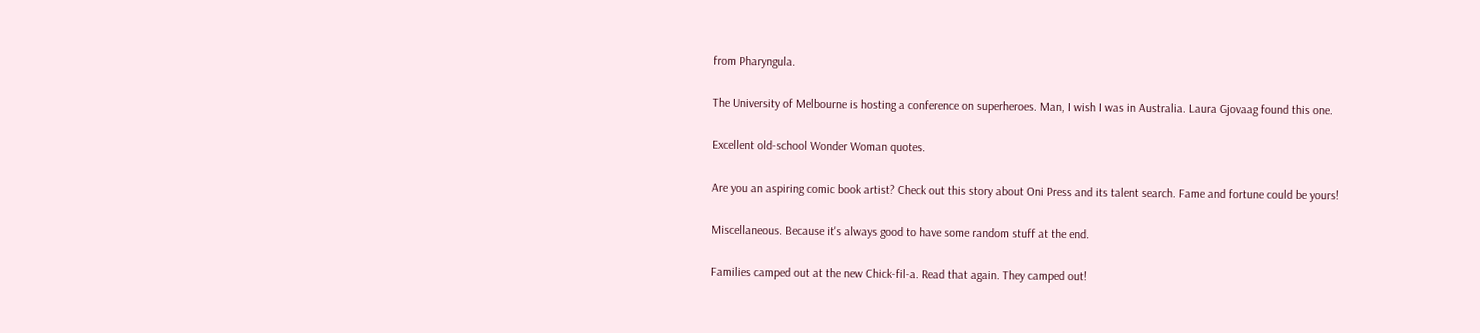from Pharyngula.

The University of Melbourne is hosting a conference on superheroes. Man, I wish I was in Australia. Laura Gjovaag found this one.

Excellent old-school Wonder Woman quotes.

Are you an aspiring comic book artist? Check out this story about Oni Press and its talent search. Fame and fortune could be yours!

Miscellaneous. Because it's always good to have some random stuff at the end.

Families camped out at the new Chick-fil-a. Read that again. They camped out!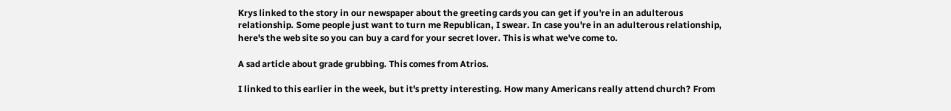Krys linked to the story in our newspaper about the greeting cards you can get if you're in an adulterous relationship. Some people just want to turn me Republican, I swear. In case you're in an adulterous relationship, here's the web site so you can buy a card for your secret lover. This is what we've come to.

A sad article about grade grubbing. This comes from Atrios.

I linked to this earlier in the week, but it's pretty interesting. How many Americans really attend church? From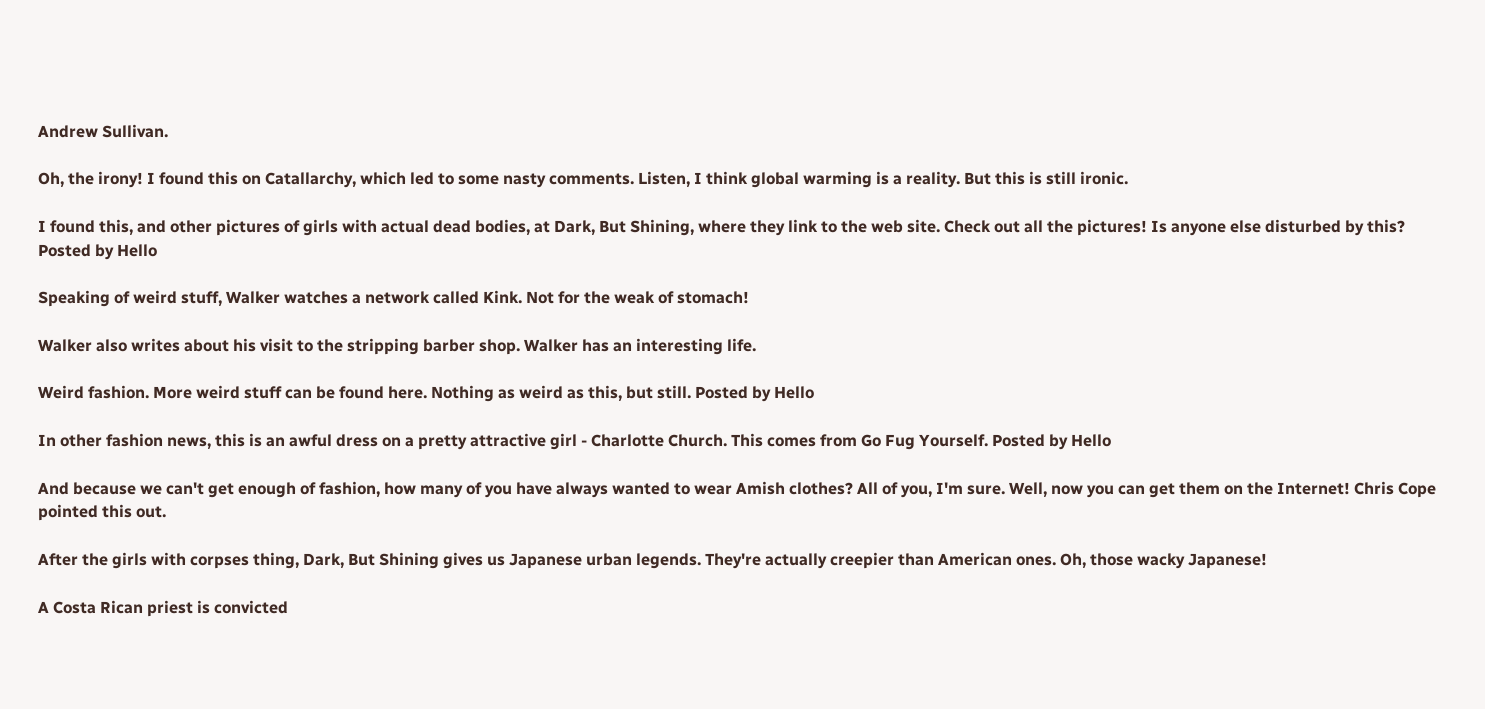Andrew Sullivan.

Oh, the irony! I found this on Catallarchy, which led to some nasty comments. Listen, I think global warming is a reality. But this is still ironic.

I found this, and other pictures of girls with actual dead bodies, at Dark, But Shining, where they link to the web site. Check out all the pictures! Is anyone else disturbed by this? Posted by Hello

Speaking of weird stuff, Walker watches a network called Kink. Not for the weak of stomach!

Walker also writes about his visit to the stripping barber shop. Walker has an interesting life.

Weird fashion. More weird stuff can be found here. Nothing as weird as this, but still. Posted by Hello

In other fashion news, this is an awful dress on a pretty attractive girl - Charlotte Church. This comes from Go Fug Yourself. Posted by Hello

And because we can't get enough of fashion, how many of you have always wanted to wear Amish clothes? All of you, I'm sure. Well, now you can get them on the Internet! Chris Cope pointed this out.

After the girls with corpses thing, Dark, But Shining gives us Japanese urban legends. They're actually creepier than American ones. Oh, those wacky Japanese!

A Costa Rican priest is convicted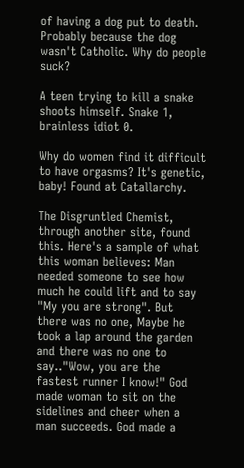of having a dog put to death. Probably because the dog wasn't Catholic. Why do people suck?

A teen trying to kill a snake shoots himself. Snake 1, brainless idiot 0.

Why do women find it difficult to have orgasms? It's genetic, baby! Found at Catallarchy.

The Disgruntled Chemist, through another site, found this. Here's a sample of what this woman believes: Man needed someone to see how much he could lift and to say "My you are strong". But there was no one, Maybe he took a lap around the garden and there was no one to say.."Wow, you are the fastest runner I know!" God made woman to sit on the sidelines and cheer when a man succeeds. God made a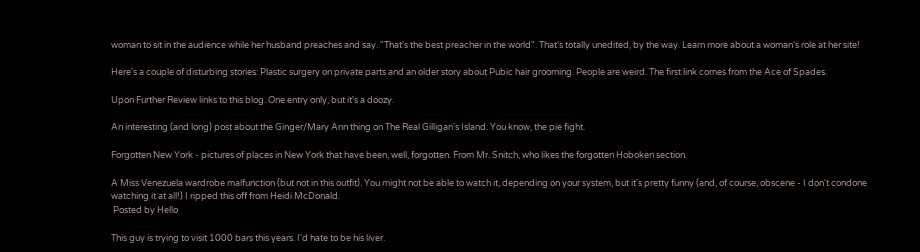woman to sit in the audience while her husband preaches and say. "That's the best preacher in the world". That's totally unedited, by the way. Learn more about a woman's role at her site!

Here's a couple of disturbing stories: Plastic surgery on private parts and an older story about Pubic hair grooming. People are weird. The first link comes from the Ace of Spades.

Upon Further Review links to this blog. One entry only, but it's a doozy.

An interesting (and long) post about the Ginger/Mary Ann thing on The Real Gilligan's Island. You know, the pie fight.

Forgotten New York - pictures of places in New York that have been, well, forgotten. From Mr. Snitch, who likes the forgotten Hoboken section.

A Miss Venezuela wardrobe malfunction (but not in this outfit). You might not be able to watch it, depending on your system, but it's pretty funny (and, of course, obscene - I don't condone watching it at all!) I ripped this off from Heidi McDonald.
 Posted by Hello

This guy is trying to visit 1000 bars this years. I'd hate to be his liver.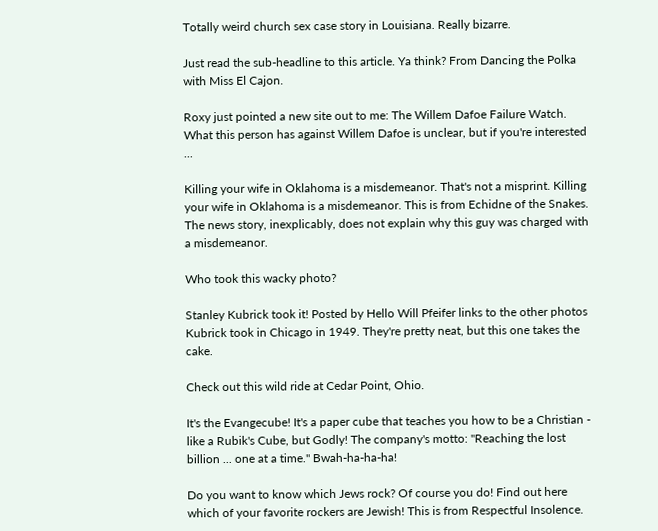Totally weird church sex case story in Louisiana. Really bizarre.

Just read the sub-headline to this article. Ya think? From Dancing the Polka with Miss El Cajon.

Roxy just pointed a new site out to me: The Willem Dafoe Failure Watch. What this person has against Willem Dafoe is unclear, but if you're interested ...

Killing your wife in Oklahoma is a misdemeanor. That's not a misprint. Killing your wife in Oklahoma is a misdemeanor. This is from Echidne of the Snakes. The news story, inexplicably, does not explain why this guy was charged with a misdemeanor.

Who took this wacky photo?

Stanley Kubrick took it! Posted by Hello Will Pfeifer links to the other photos Kubrick took in Chicago in 1949. They're pretty neat, but this one takes the cake.

Check out this wild ride at Cedar Point, Ohio.

It's the Evangecube! It's a paper cube that teaches you how to be a Christian - like a Rubik's Cube, but Godly! The company's motto: "Reaching the lost billion ... one at a time." Bwah-ha-ha-ha!

Do you want to know which Jews rock? Of course you do! Find out here which of your favorite rockers are Jewish! This is from Respectful Insolence.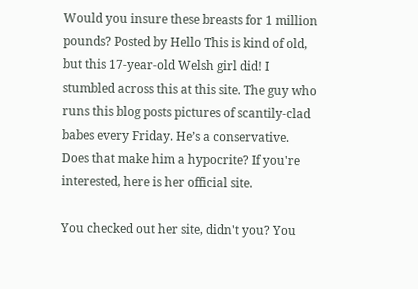Would you insure these breasts for 1 million pounds? Posted by Hello This is kind of old, but this 17-year-old Welsh girl did! I stumbled across this at this site. The guy who runs this blog posts pictures of scantily-clad babes every Friday. He’s a conservative. Does that make him a hypocrite? If you're interested, here is her official site.

You checked out her site, didn't you? You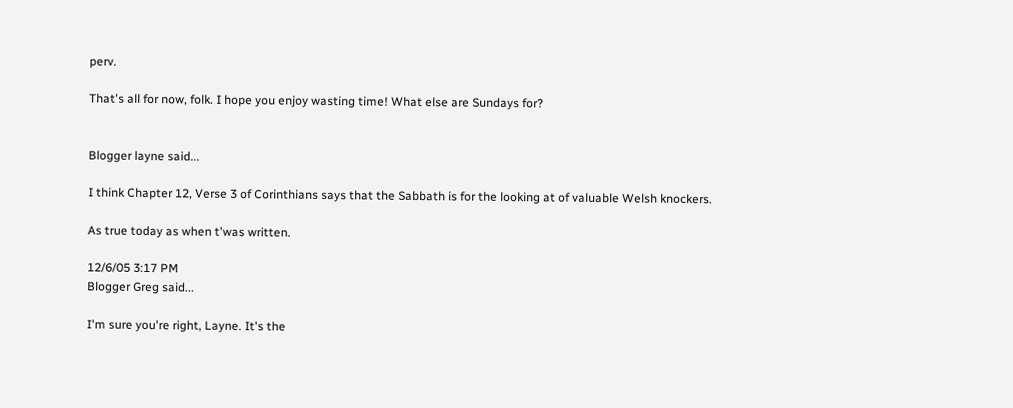perv.

That's all for now, folk. I hope you enjoy wasting time! What else are Sundays for?


Blogger layne said...

I think Chapter 12, Verse 3 of Corinthians says that the Sabbath is for the looking at of valuable Welsh knockers.

As true today as when t'was written.

12/6/05 3:17 PM
Blogger Greg said...

I'm sure you're right, Layne. It's the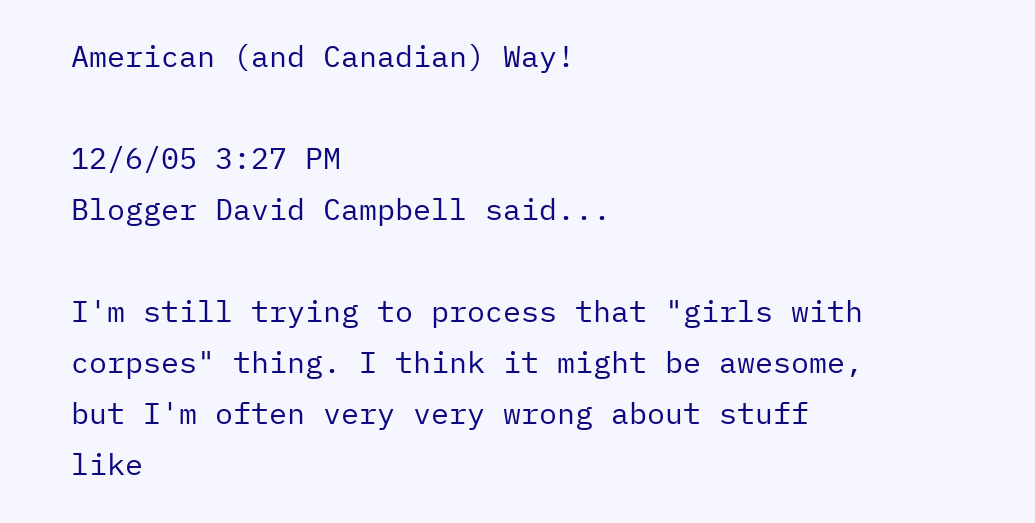American (and Canadian) Way!

12/6/05 3:27 PM
Blogger David Campbell said...

I'm still trying to process that "girls with corpses" thing. I think it might be awesome, but I'm often very very wrong about stuff like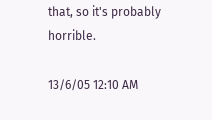that, so it's probably horrible.

13/6/05 12:10 AM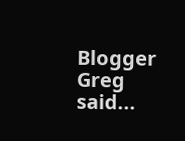Blogger Greg said...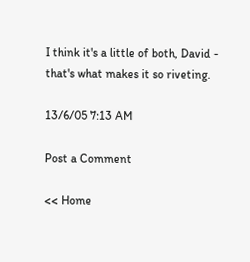I think it's a little of both, David - that's what makes it so riveting.

13/6/05 7:13 AM

Post a Comment

<< Home